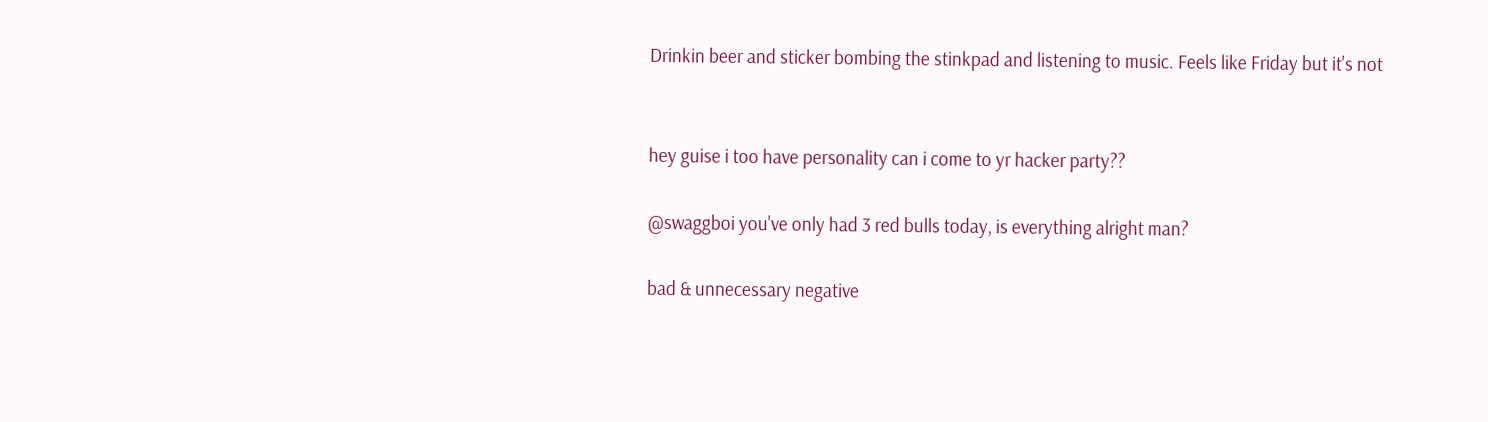Drinkin beer and sticker bombing the stinkpad and listening to music. Feels like Friday but it's not


hey guise i too have personality can i come to yr hacker party??

@swaggboi you've only had 3 red bulls today, is everything alright man?

bad & unnecessary negative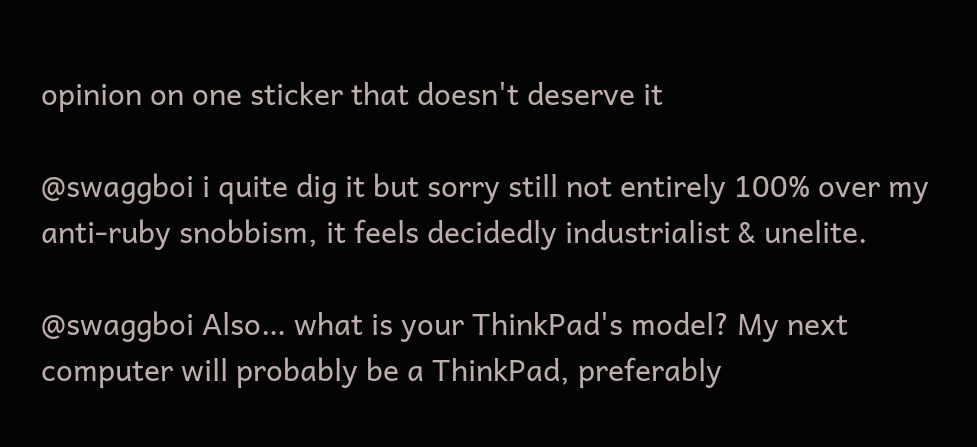opinion on one sticker that doesn't deserve it

@swaggboi i quite dig it but sorry still not entirely 100% over my anti-ruby snobbism, it feels decidedly industrialist & unelite.

@swaggboi Also… what is your ThinkPad's model? My next computer will probably be a ThinkPad, preferably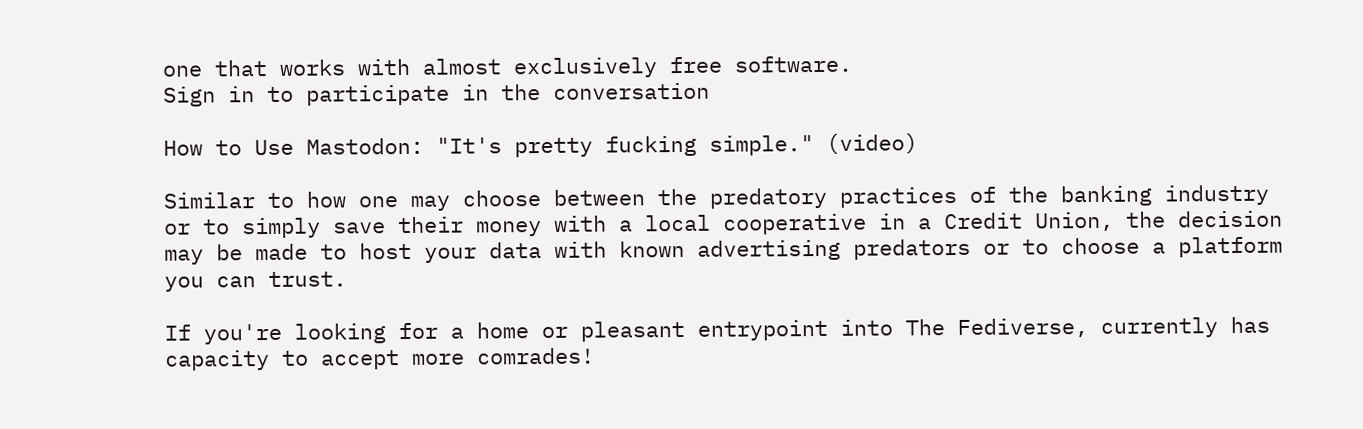one that works with almost exclusively free software.
Sign in to participate in the conversation

How to Use Mastodon: "It's pretty fucking simple." (video)

Similar to how one may choose between the predatory practices of the banking industry or to simply save their money with a local cooperative in a Credit Union, the decision may be made to host your data with known advertising predators or to choose a platform you can trust.

If you're looking for a home or pleasant entrypoint into The Fediverse, currently has capacity to accept more comrades!